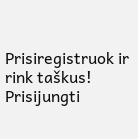Prisiregistruok ir rink taškus!
Prisijungti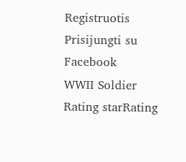Registruotis   Prisijungti su Facebook
WWII Soldier
Rating starRating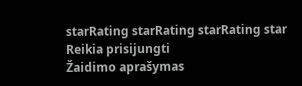starRating starRating starRating star
Reikia prisijungti
Žaidimo aprašymas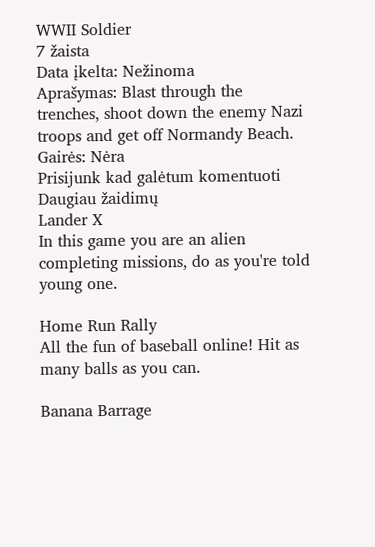WWII Soldier
7 žaista
Data įkelta: Nežinoma
Aprašymas: Blast through the trenches, shoot down the enemy Nazi troops and get off Normandy Beach.
Gairės: Nėra
Prisijunk kad galėtum komentuoti
Daugiau žaidimų
Lander X
In this game you are an alien completing missions, do as you're told young one.

Home Run Rally
All the fun of baseball online! Hit as many balls as you can.

Banana Barrage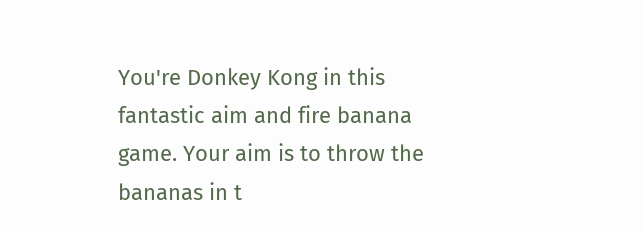You're Donkey Kong in this fantastic aim and fire banana game. Your aim is to throw the bananas in t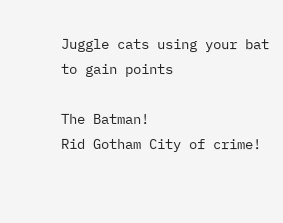Juggle cats using your bat to gain points

The Batman!
Rid Gotham City of crime!